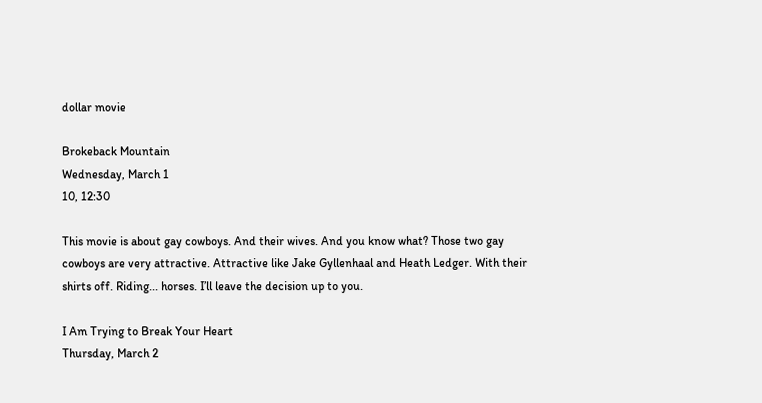dollar movie

Brokeback Mountain
Wednesday, March 1
10, 12:30

This movie is about gay cowboys. And their wives. And you know what? Those two gay cowboys are very attractive. Attractive like Jake Gyllenhaal and Heath Ledger. With their shirts off. Riding... horses. I’ll leave the decision up to you.

I Am Trying to Break Your Heart
Thursday, March 2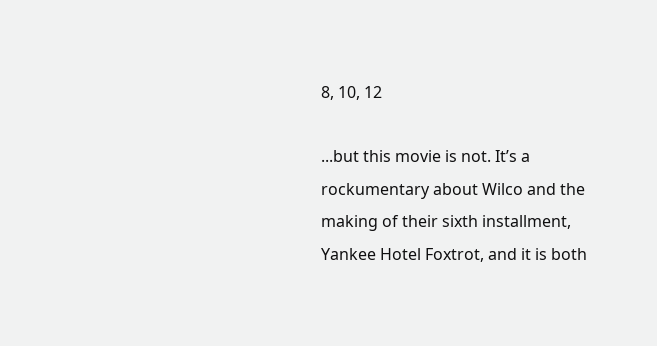8, 10, 12

...but this movie is not. It’s a rockumentary about Wilco and the making of their sixth installment, Yankee Hotel Foxtrot, and it is both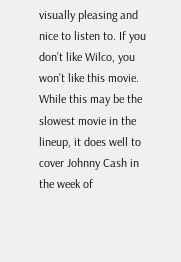visually pleasing and nice to listen to. If you don’t like Wilco, you won’t like this movie. While this may be the slowest movie in the lineup, it does well to cover Johnny Cash in the week of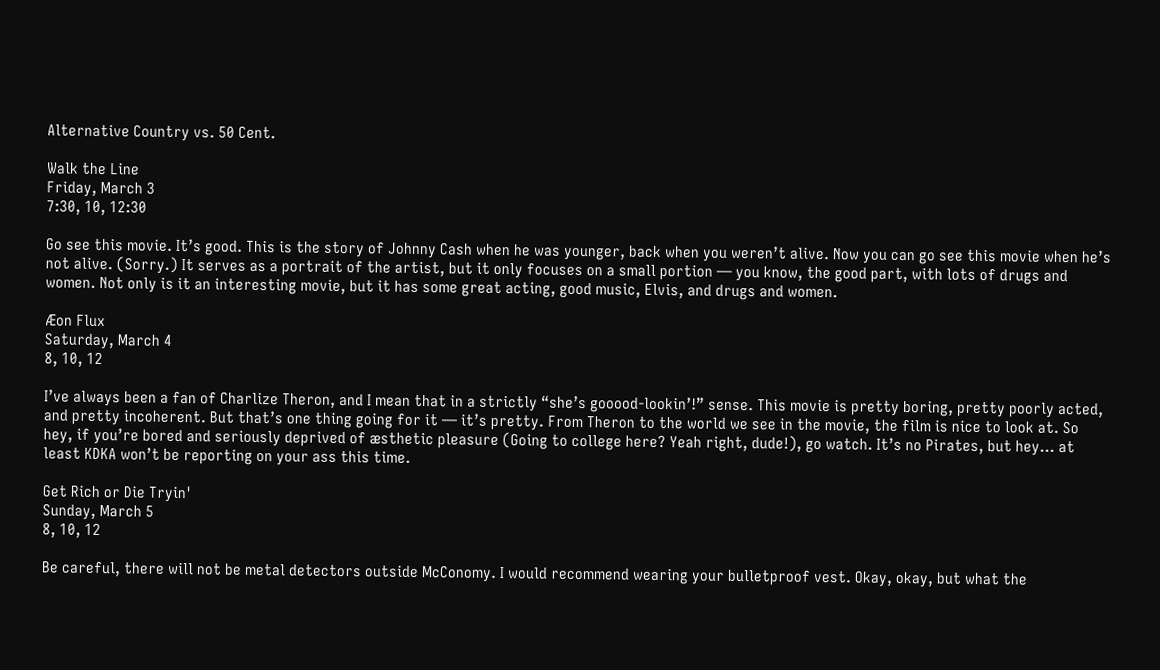Alternative Country vs. 50 Cent.

Walk the Line
Friday, March 3
7:30, 10, 12:30

Go see this movie. It’s good. This is the story of Johnny Cash when he was younger, back when you weren’t alive. Now you can go see this movie when he’s not alive. (Sorry.) It serves as a portrait of the artist, but it only focuses on a small portion — you know, the good part, with lots of drugs and women. Not only is it an interesting movie, but it has some great acting, good music, Elvis, and drugs and women.

Æon Flux
Saturday, March 4
8, 10, 12

I’ve always been a fan of Charlize Theron, and I mean that in a strictly “she’s gooood-lookin’!” sense. This movie is pretty boring, pretty poorly acted, and pretty incoherent. But that’s one thing going for it — it’s pretty. From Theron to the world we see in the movie, the film is nice to look at. So hey, if you’re bored and seriously deprived of æsthetic pleasure (Going to college here? Yeah right, dude!), go watch. It’s no Pirates, but hey... at least KDKA won’t be reporting on your ass this time.

Get Rich or Die Tryin'
Sunday, March 5
8, 10, 12

Be careful, there will not be metal detectors outside McConomy. I would recommend wearing your bulletproof vest. Okay, okay, but what the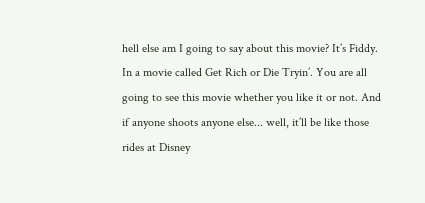hell else am I going to say about this movie? It’s Fiddy. In a movie called Get Rich or Die Tryin’. You are all going to see this movie whether you like it or not. And if anyone shoots anyone else... well, it’ll be like those rides at Disney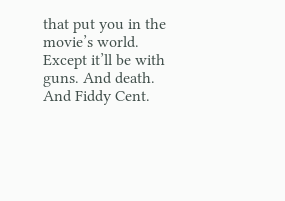that put you in the movie’s world. Except it’ll be with guns. And death. And Fiddy Cent.